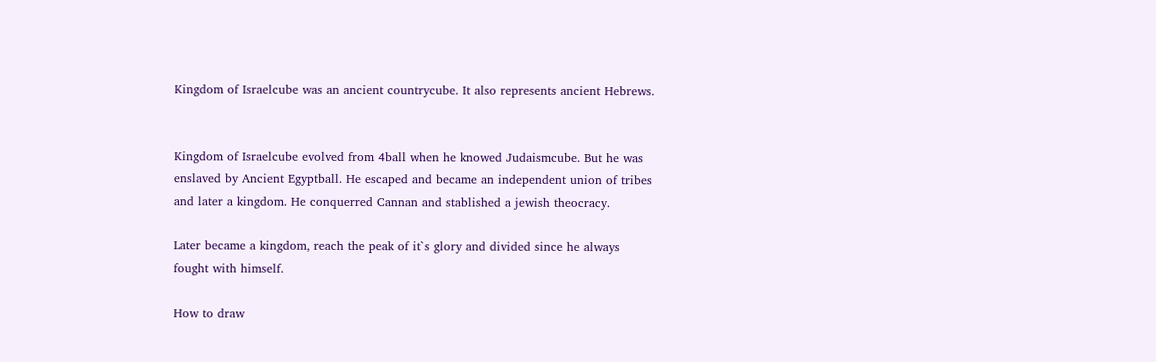Kingdom of Israelcube was an ancient countrycube. It also represents ancient Hebrews.


Kingdom of Israelcube evolved from 4ball when he knowed Judaismcube. But he was enslaved by Ancient Egyptball. He escaped and became an independent union of tribes and later a kingdom. He conquerred Cannan and stablished a jewish theocracy.

Later became a kingdom, reach the peak of it`s glory and divided since he always fought with himself.

How to draw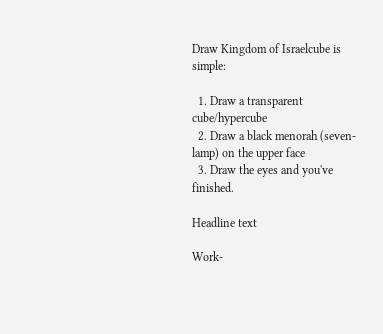Draw Kingdom of Israelcube is simple:

  1. Draw a transparent cube/hypercube
  2. Draw a black menorah (seven-lamp) on the upper face
  3. Draw the eyes and you've finished.

Headline text

Work-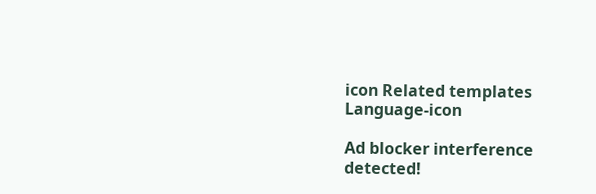icon Related templates Language-icon

Ad blocker interference detected!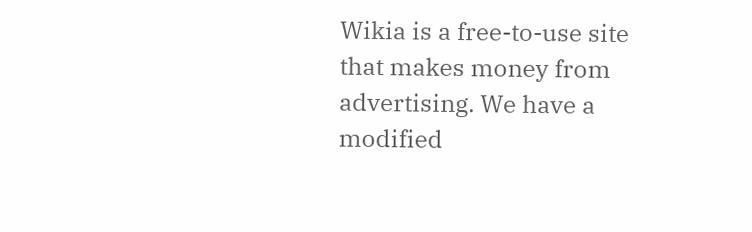Wikia is a free-to-use site that makes money from advertising. We have a modified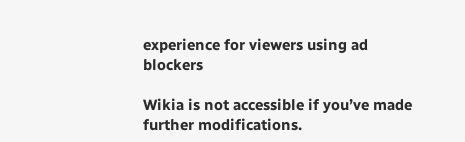experience for viewers using ad blockers

Wikia is not accessible if you’ve made further modifications.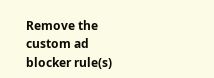Remove the custom ad blocker rule(s)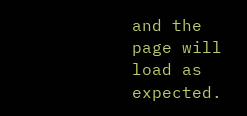and the page will load as expected.